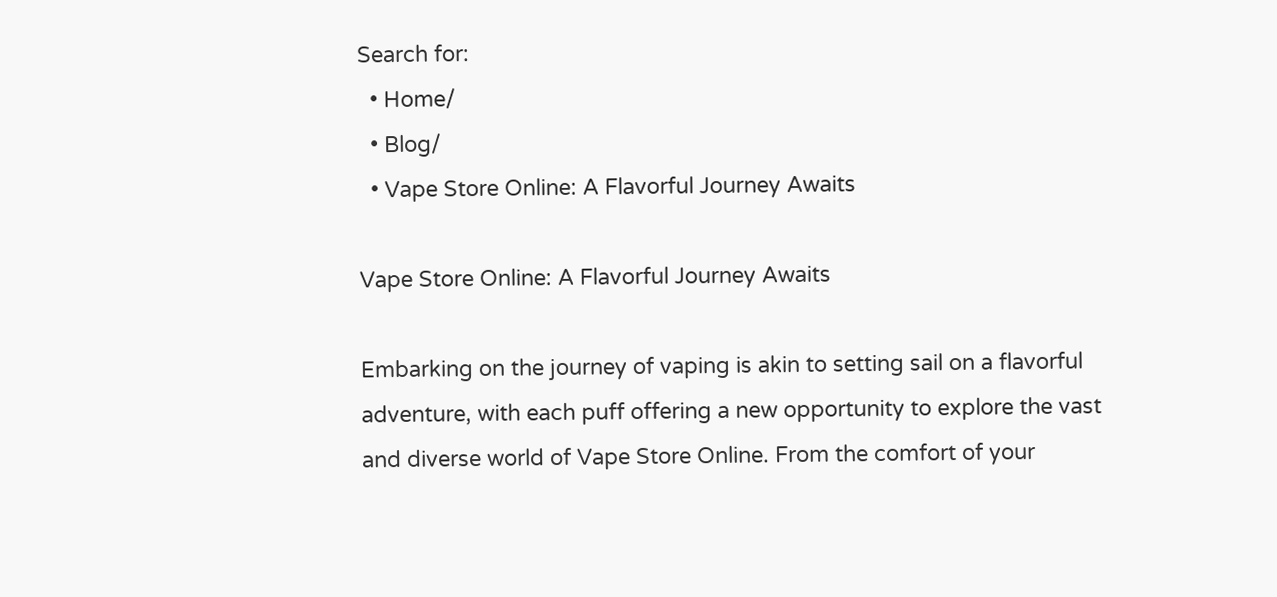Search for:
  • Home/
  • Blog/
  • Vape Store Online: A Flavorful Journey Awaits

Vape Store Online: A Flavorful Journey Awaits

Embarking on the journey of vaping is akin to setting sail on a flavorful adventure, with each puff offering a new opportunity to explore the vast and diverse world of Vape Store Online. From the comfort of your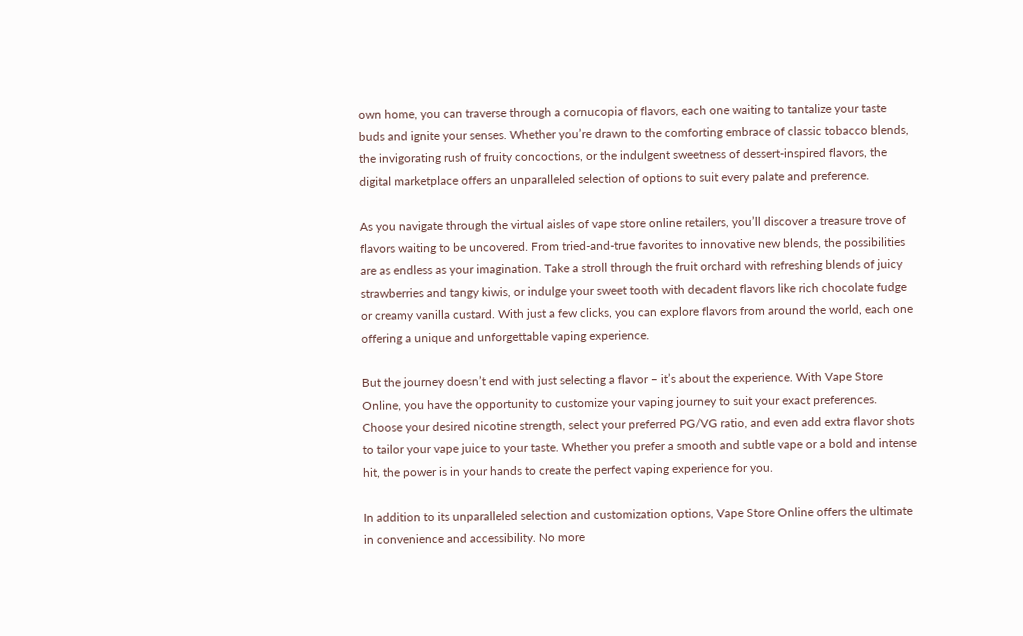own home, you can traverse through a cornucopia of flavors, each one waiting to tantalize your taste buds and ignite your senses. Whether you’re drawn to the comforting embrace of classic tobacco blends, the invigorating rush of fruity concoctions, or the indulgent sweetness of dessert-inspired flavors, the digital marketplace offers an unparalleled selection of options to suit every palate and preference.

As you navigate through the virtual aisles of vape store online retailers, you’ll discover a treasure trove of flavors waiting to be uncovered. From tried-and-true favorites to innovative new blends, the possibilities are as endless as your imagination. Take a stroll through the fruit orchard with refreshing blends of juicy strawberries and tangy kiwis, or indulge your sweet tooth with decadent flavors like rich chocolate fudge or creamy vanilla custard. With just a few clicks, you can explore flavors from around the world, each one offering a unique and unforgettable vaping experience.

But the journey doesn’t end with just selecting a flavor – it’s about the experience. With Vape Store Online, you have the opportunity to customize your vaping journey to suit your exact preferences. Choose your desired nicotine strength, select your preferred PG/VG ratio, and even add extra flavor shots to tailor your vape juice to your taste. Whether you prefer a smooth and subtle vape or a bold and intense hit, the power is in your hands to create the perfect vaping experience for you.

In addition to its unparalleled selection and customization options, Vape Store Online offers the ultimate in convenience and accessibility. No more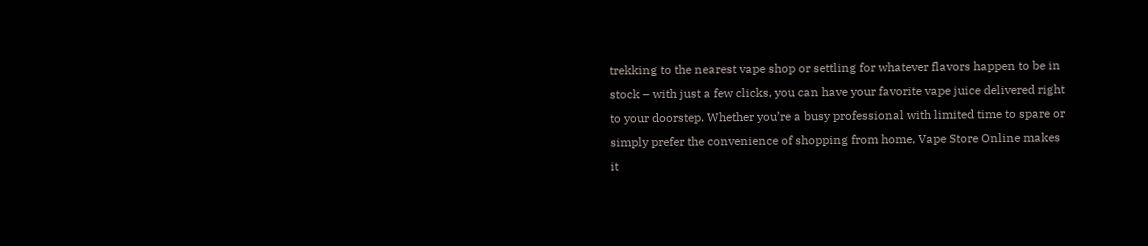trekking to the nearest vape shop or settling for whatever flavors happen to be in stock – with just a few clicks, you can have your favorite vape juice delivered right to your doorstep. Whether you’re a busy professional with limited time to spare or simply prefer the convenience of shopping from home, Vape Store Online makes it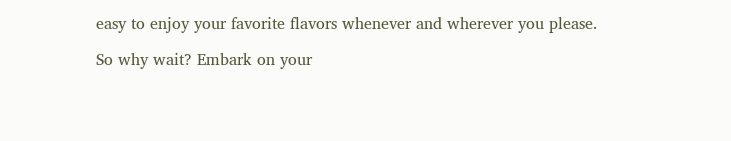easy to enjoy your favorite flavors whenever and wherever you please.

So why wait? Embark on your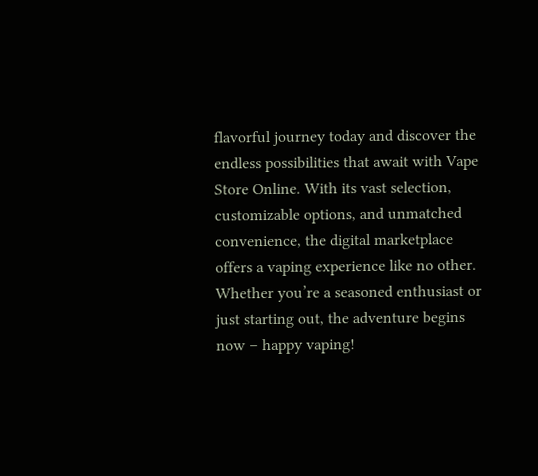flavorful journey today and discover the endless possibilities that await with Vape Store Online. With its vast selection, customizable options, and unmatched convenience, the digital marketplace offers a vaping experience like no other. Whether you’re a seasoned enthusiast or just starting out, the adventure begins now – happy vaping!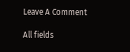Leave A Comment

All fields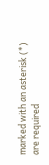marked with an asterisk (*) are required